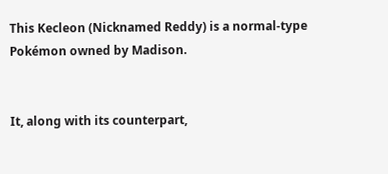This Kecleon (Nicknamed Reddy) is a normal-type Pokémon owned by Madison.


It, along with its counterpart,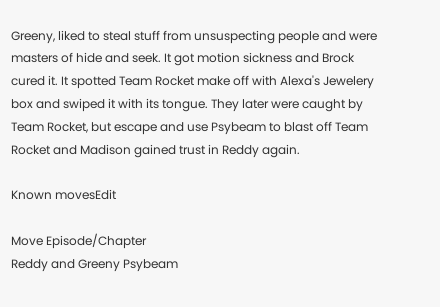Greeny, liked to steal stuff from unsuspecting people and were masters of hide and seek. It got motion sickness and Brock cured it. It spotted Team Rocket make off with Alexa's Jewelery box and swiped it with its tongue. They later were caught by Team Rocket, but escape and use Psybeam to blast off Team Rocket and Madison gained trust in Reddy again.

Known movesEdit

Move Episode/Chapter
Reddy and Greeny Psybeam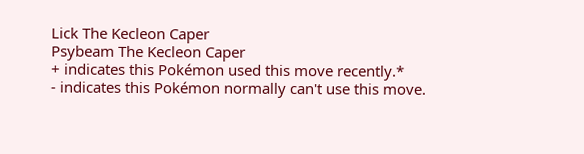Lick The Kecleon Caper
Psybeam The Kecleon Caper
+ indicates this Pokémon used this move recently.*
- indicates this Pokémon normally can't use this move.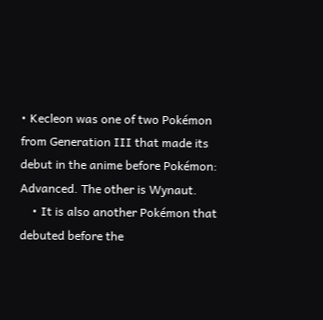• Kecleon was one of two Pokémon from Generation III that made its debut in the anime before Pokémon: Advanced. The other is Wynaut.
    • It is also another Pokémon that debuted before the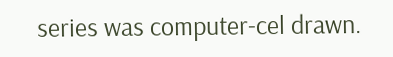series was computer-cel drawn.